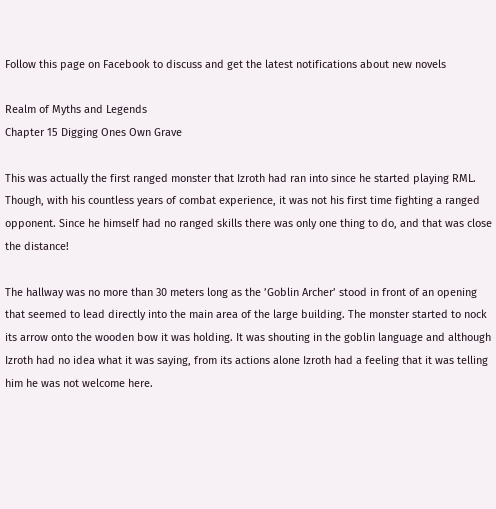Follow this page on Facebook to discuss and get the latest notifications about new novels

Realm of Myths and Legends
Chapter 15 Digging Ones Own Grave

This was actually the first ranged monster that Izroth had ran into since he started playing RML. Though, with his countless years of combat experience, it was not his first time fighting a ranged opponent. Since he himself had no ranged skills there was only one thing to do, and that was close the distance!

The hallway was no more than 30 meters long as the ’Goblin Archer’ stood in front of an opening that seemed to lead directly into the main area of the large building. The monster started to nock its arrow onto the wooden bow it was holding. It was shouting in the goblin language and although Izroth had no idea what it was saying, from its actions alone Izroth had a feeling that it was telling him he was not welcome here.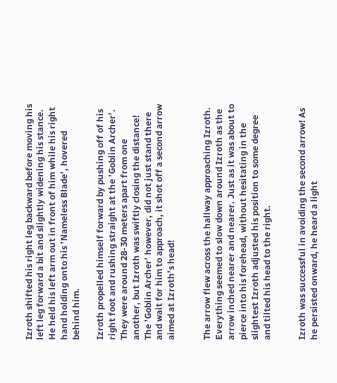Izroth shifted his right leg backward before moving his left leg forward a bit and slightly widening his stance. He held his left arm out in front of him while his right hand holding onto his ’Nameless Blade’, hovered behind him.

Izroth propelled himself forward by pushing off of his right foot and rushing straight at the ’Goblin Archer’. They were around 28-30 meters apart from one another, but Izroth was swiftly closing the distance! The ’Goblin Archer’ however, did not just stand there and wait for him to approach, it shot off a second arrow aimed at Izroth’s head!


The arrow flew across the hallway approaching Izroth. Everything seemed to slow down around Izroth as the arrow inched nearer and nearer. Just as it was about to pierce into his forehead, without hesitating in the slightest Izroth adjusted his position to some degree and tilted his head to the right.


Izroth was successful in avoiding the second arrow! As he persisted onward, he heard a light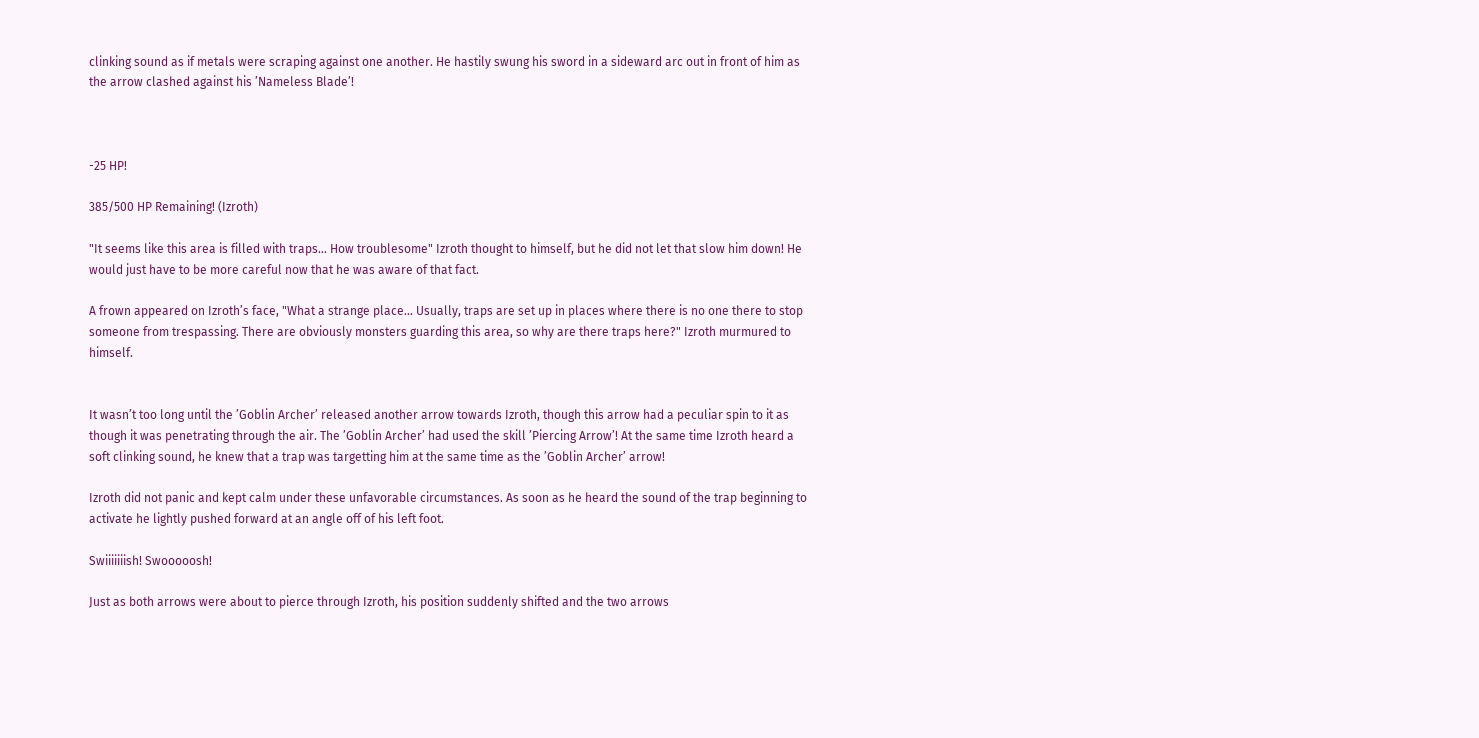clinking sound as if metals were scraping against one another. He hastily swung his sword in a sideward arc out in front of him as the arrow clashed against his ’Nameless Blade’!



-25 HP!

385/500 HP Remaining! (Izroth)

"It seems like this area is filled with traps... How troublesome" Izroth thought to himself, but he did not let that slow him down! He would just have to be more careful now that he was aware of that fact.

A frown appeared on Izroth’s face, "What a strange place... Usually, traps are set up in places where there is no one there to stop someone from trespassing. There are obviously monsters guarding this area, so why are there traps here?" Izroth murmured to himself.


It wasn’t too long until the ’Goblin Archer’ released another arrow towards Izroth, though this arrow had a peculiar spin to it as though it was penetrating through the air. The ’Goblin Archer’ had used the skill ’Piercing Arrow’! At the same time Izroth heard a soft clinking sound, he knew that a trap was targetting him at the same time as the ’Goblin Archer’ arrow!

Izroth did not panic and kept calm under these unfavorable circumstances. As soon as he heard the sound of the trap beginning to activate he lightly pushed forward at an angle off of his left foot.

Swiiiiiiish! Swooooosh!

Just as both arrows were about to pierce through Izroth, his position suddenly shifted and the two arrows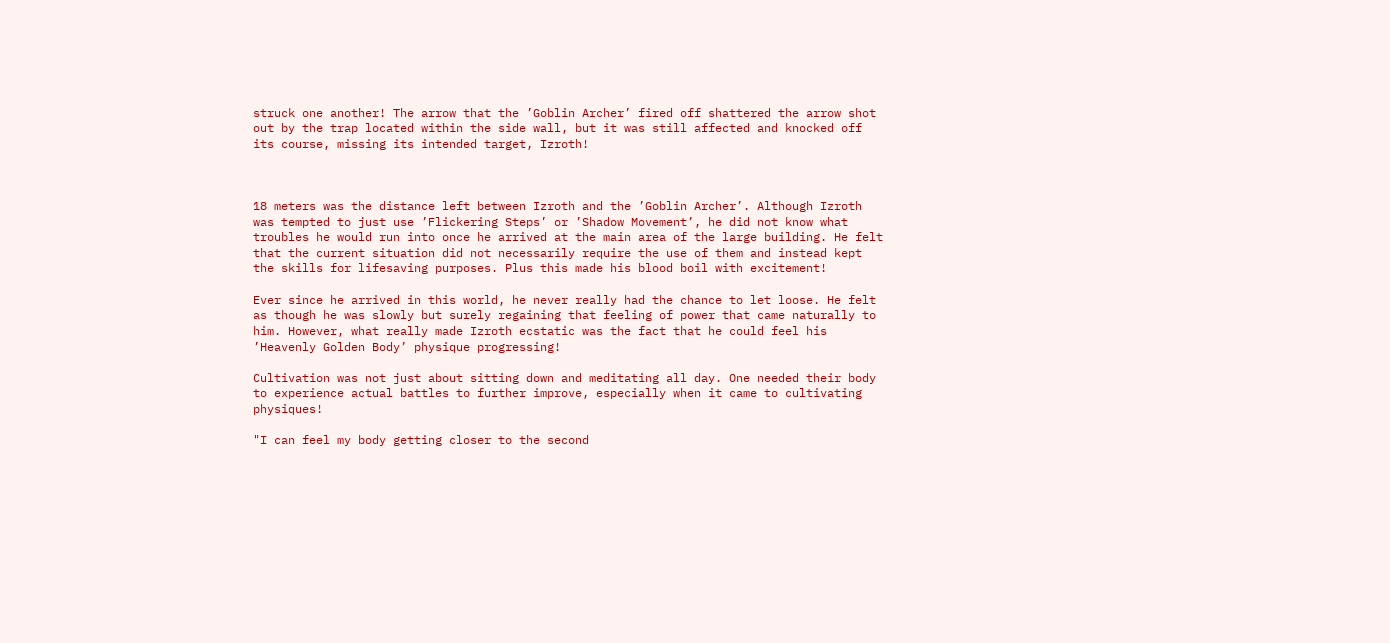struck one another! The arrow that the ’Goblin Archer’ fired off shattered the arrow shot out by the trap located within the side wall, but it was still affected and knocked off its course, missing its intended target, Izroth!



18 meters was the distance left between Izroth and the ’Goblin Archer’. Although Izroth was tempted to just use ’Flickering Steps’ or ’Shadow Movement’, he did not know what troubles he would run into once he arrived at the main area of the large building. He felt that the current situation did not necessarily require the use of them and instead kept the skills for lifesaving purposes. Plus this made his blood boil with excitement!

Ever since he arrived in this world, he never really had the chance to let loose. He felt as though he was slowly but surely regaining that feeling of power that came naturally to him. However, what really made Izroth ecstatic was the fact that he could feel his ’Heavenly Golden Body’ physique progressing!

Cultivation was not just about sitting down and meditating all day. One needed their body to experience actual battles to further improve, especially when it came to cultivating physiques!

"I can feel my body getting closer to the second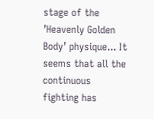stage of the ’Heavenly Golden Body’ physique... It seems that all the continuous fighting has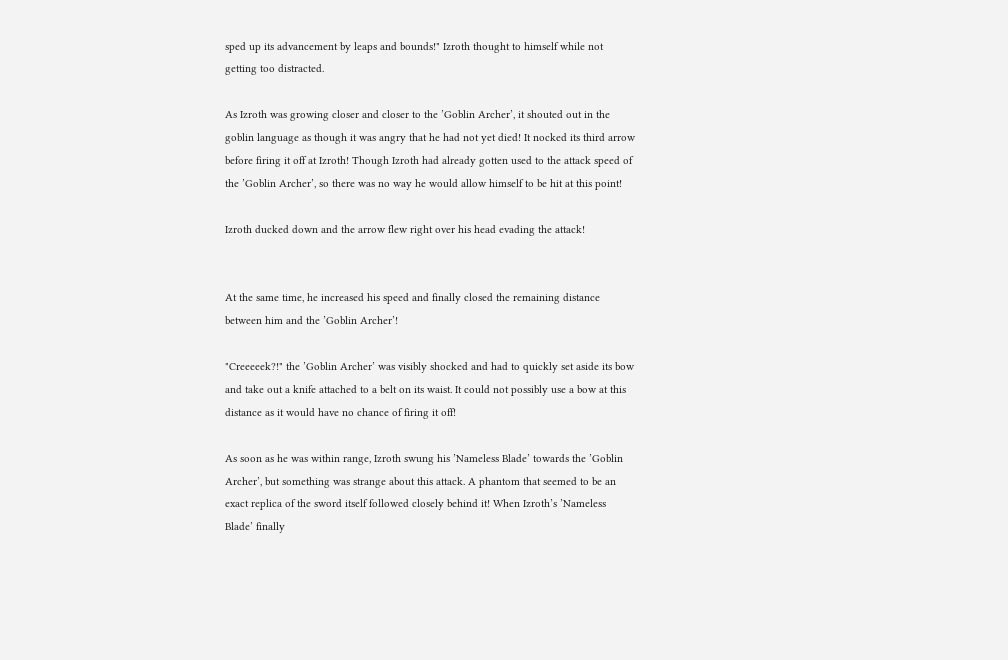sped up its advancement by leaps and bounds!" Izroth thought to himself while not getting too distracted.

As Izroth was growing closer and closer to the ’Goblin Archer’, it shouted out in the goblin language as though it was angry that he had not yet died! It nocked its third arrow before firing it off at Izroth! Though Izroth had already gotten used to the attack speed of the ’Goblin Archer’, so there was no way he would allow himself to be hit at this point!

Izroth ducked down and the arrow flew right over his head evading the attack!


At the same time, he increased his speed and finally closed the remaining distance between him and the ’Goblin Archer’!

"Creeeeek?!" the ’Goblin Archer’ was visibly shocked and had to quickly set aside its bow and take out a knife attached to a belt on its waist. It could not possibly use a bow at this distance as it would have no chance of firing it off!

As soon as he was within range, Izroth swung his ’Nameless Blade’ towards the ’Goblin Archer’, but something was strange about this attack. A phantom that seemed to be an exact replica of the sword itself followed closely behind it! When Izroth’s ’Nameless Blade’ finally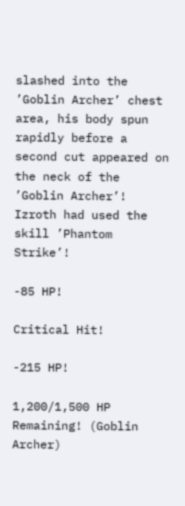slashed into the ’Goblin Archer’ chest area, his body spun rapidly before a second cut appeared on the neck of the ’Goblin Archer’! Izroth had used the skill ’Phantom Strike’!

-85 HP!

Critical Hit!

-215 HP!

1,200/1,500 HP Remaining! (Goblin Archer)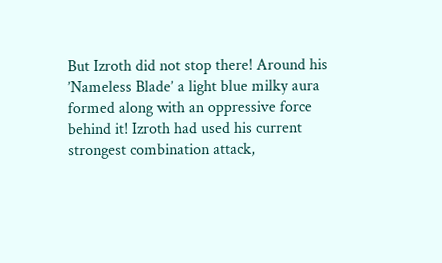But Izroth did not stop there! Around his ’Nameless Blade’ a light blue milky aura formed along with an oppressive force behind it! Izroth had used his current strongest combination attack,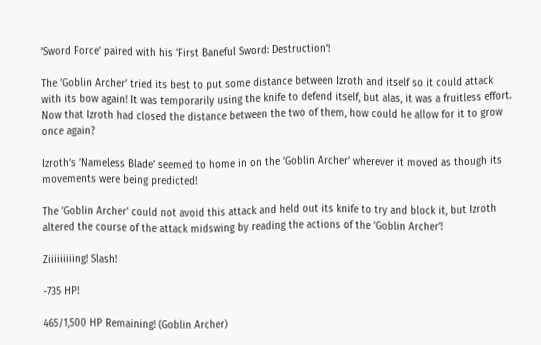’Sword Force’ paired with his ’First Baneful Sword: Destruction’!

The ’Goblin Archer’ tried its best to put some distance between Izroth and itself so it could attack with its bow again! It was temporarily using the knife to defend itself, but alas, it was a fruitless effort. Now that Izroth had closed the distance between the two of them, how could he allow for it to grow once again?

Izroth’s ’Nameless Blade’ seemed to home in on the ’Goblin Archer’ wherever it moved as though its movements were being predicted!

The ’Goblin Archer’ could not avoid this attack and held out its knife to try and block it, but Izroth altered the course of the attack midswing by reading the actions of the ’Goblin Archer’!

Ziiiiiiiiing! Slash!

-735 HP!

465/1,500 HP Remaining! (Goblin Archer)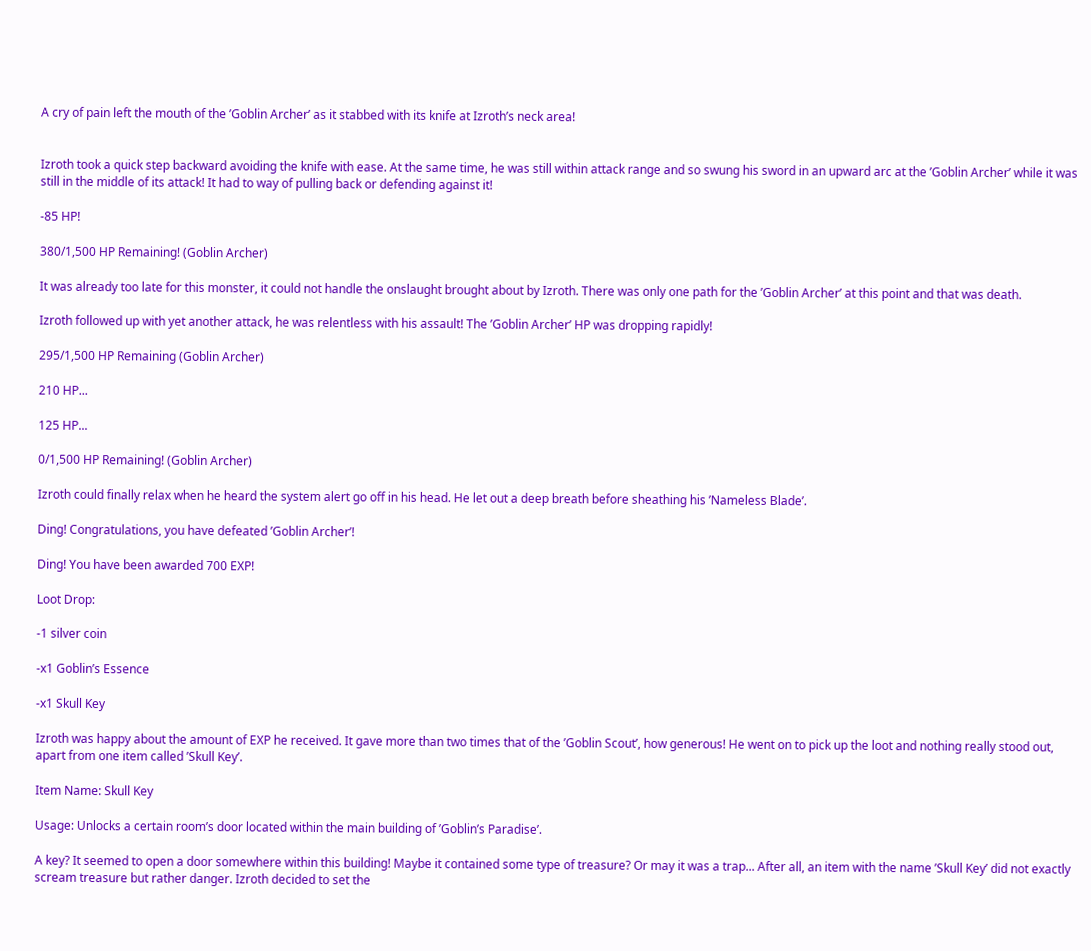A cry of pain left the mouth of the ’Goblin Archer’ as it stabbed with its knife at Izroth’s neck area!


Izroth took a quick step backward avoiding the knife with ease. At the same time, he was still within attack range and so swung his sword in an upward arc at the ’Goblin Archer’ while it was still in the middle of its attack! It had to way of pulling back or defending against it!

-85 HP!

380/1,500 HP Remaining! (Goblin Archer)

It was already too late for this monster, it could not handle the onslaught brought about by Izroth. There was only one path for the ’Goblin Archer’ at this point and that was death.

Izroth followed up with yet another attack, he was relentless with his assault! The ’Goblin Archer’ HP was dropping rapidly!

295/1,500 HP Remaining (Goblin Archer)

210 HP...

125 HP...

0/1,500 HP Remaining! (Goblin Archer)

Izroth could finally relax when he heard the system alert go off in his head. He let out a deep breath before sheathing his ’Nameless Blade’.

Ding! Congratulations, you have defeated ’Goblin Archer’!

Ding! You have been awarded 700 EXP!

Loot Drop:

-1 silver coin

-x1 Goblin’s Essence

-x1 Skull Key

Izroth was happy about the amount of EXP he received. It gave more than two times that of the ’Goblin Scout’, how generous! He went on to pick up the loot and nothing really stood out, apart from one item called ’Skull Key’.

Item Name: Skull Key

Usage: Unlocks a certain room’s door located within the main building of ’Goblin’s Paradise’.

A key? It seemed to open a door somewhere within this building! Maybe it contained some type of treasure? Or may it was a trap... After all, an item with the name ’Skull Key’ did not exactly scream treasure but rather danger. Izroth decided to set the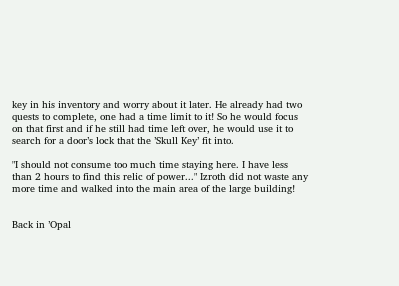key in his inventory and worry about it later. He already had two quests to complete, one had a time limit to it! So he would focus on that first and if he still had time left over, he would use it to search for a door’s lock that the ’Skull Key’ fit into.

"I should not consume too much time staying here. I have less than 2 hours to find this relic of power..." Izroth did not waste any more time and walked into the main area of the large building!


Back in ’Opal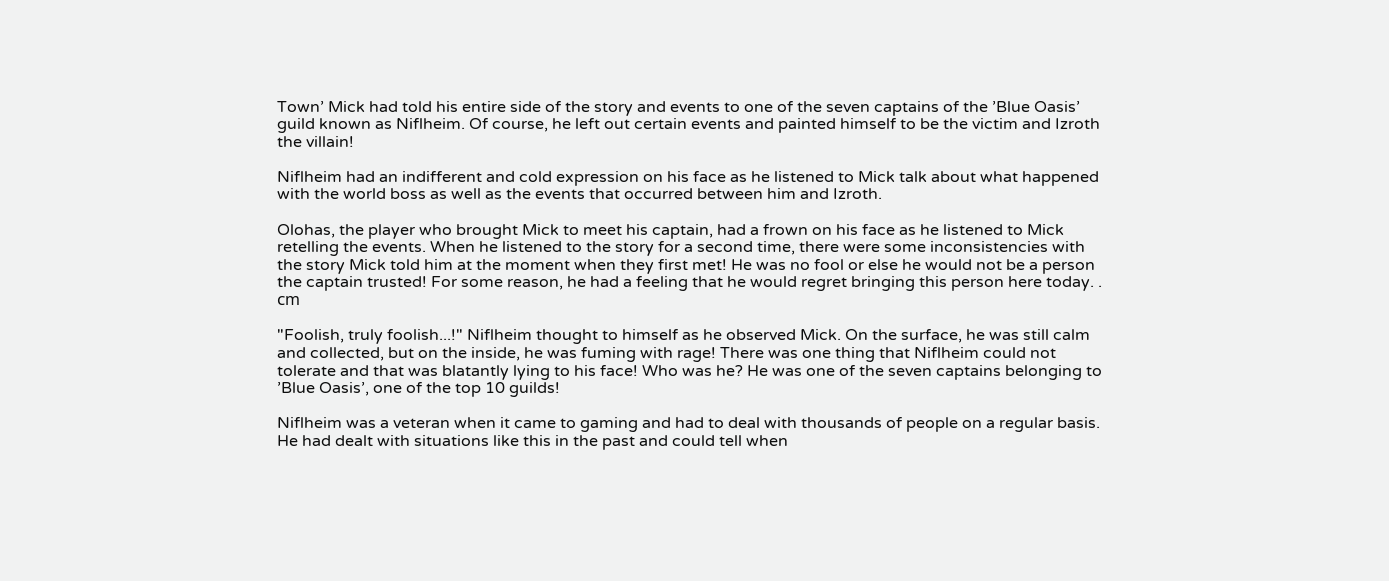Town’ Mick had told his entire side of the story and events to one of the seven captains of the ’Blue Oasis’ guild known as Niflheim. Of course, he left out certain events and painted himself to be the victim and Izroth the villain!

Niflheim had an indifferent and cold expression on his face as he listened to Mick talk about what happened with the world boss as well as the events that occurred between him and Izroth.

Olohas, the player who brought Mick to meet his captain, had a frown on his face as he listened to Mick retelling the events. When he listened to the story for a second time, there were some inconsistencies with the story Mick told him at the moment when they first met! He was no fool or else he would not be a person the captain trusted! For some reason, he had a feeling that he would regret bringing this person here today. . ᴄm

"Foolish, truly foolish...!" Niflheim thought to himself as he observed Mick. On the surface, he was still calm and collected, but on the inside, he was fuming with rage! There was one thing that Niflheim could not tolerate and that was blatantly lying to his face! Who was he? He was one of the seven captains belonging to ’Blue Oasis’, one of the top 10 guilds!

Niflheim was a veteran when it came to gaming and had to deal with thousands of people on a regular basis. He had dealt with situations like this in the past and could tell when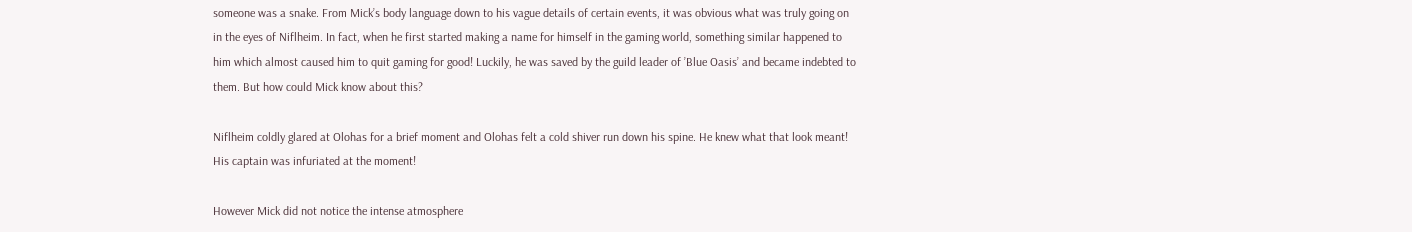someone was a snake. From Mick’s body language down to his vague details of certain events, it was obvious what was truly going on in the eyes of Niflheim. In fact, when he first started making a name for himself in the gaming world, something similar happened to him which almost caused him to quit gaming for good! Luckily, he was saved by the guild leader of ’Blue Oasis’ and became indebted to them. But how could Mick know about this?

Niflheim coldly glared at Olohas for a brief moment and Olohas felt a cold shiver run down his spine. He knew what that look meant! His captain was infuriated at the moment!

However Mick did not notice the intense atmosphere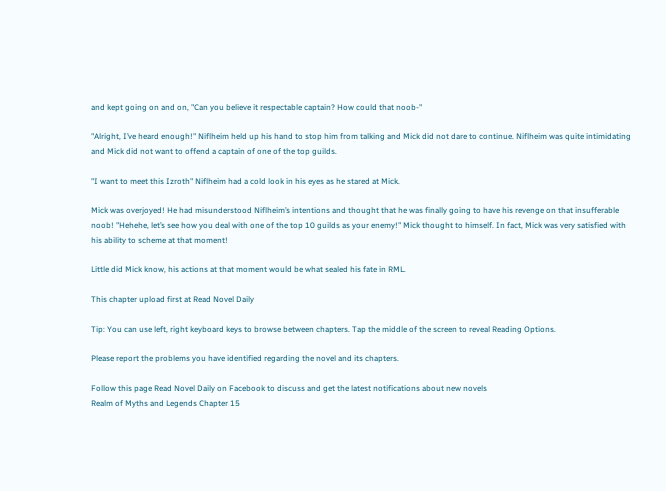and kept going on and on, "Can you believe it respectable captain? How could that noob-"

"Alright, I’ve heard enough!" Niflheim held up his hand to stop him from talking and Mick did not dare to continue. Niflheim was quite intimidating and Mick did not want to offend a captain of one of the top guilds.

"I want to meet this Izroth" Niflheim had a cold look in his eyes as he stared at Mick.

Mick was overjoyed! He had misunderstood Niflheim’s intentions and thought that he was finally going to have his revenge on that insufferable noob! "Hehehe, let’s see how you deal with one of the top 10 guilds as your enemy!" Mick thought to himself. In fact, Mick was very satisfied with his ability to scheme at that moment!

Little did Mick know, his actions at that moment would be what sealed his fate in RML.

This chapter upload first at Read Novel Daily

Tip: You can use left, right keyboard keys to browse between chapters. Tap the middle of the screen to reveal Reading Options.

Please report the problems you have identified regarding the novel and its chapters.

Follow this page Read Novel Daily on Facebook to discuss and get the latest notifications about new novels
Realm of Myths and Legends Chapter 15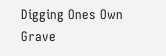Digging Ones Own Grave